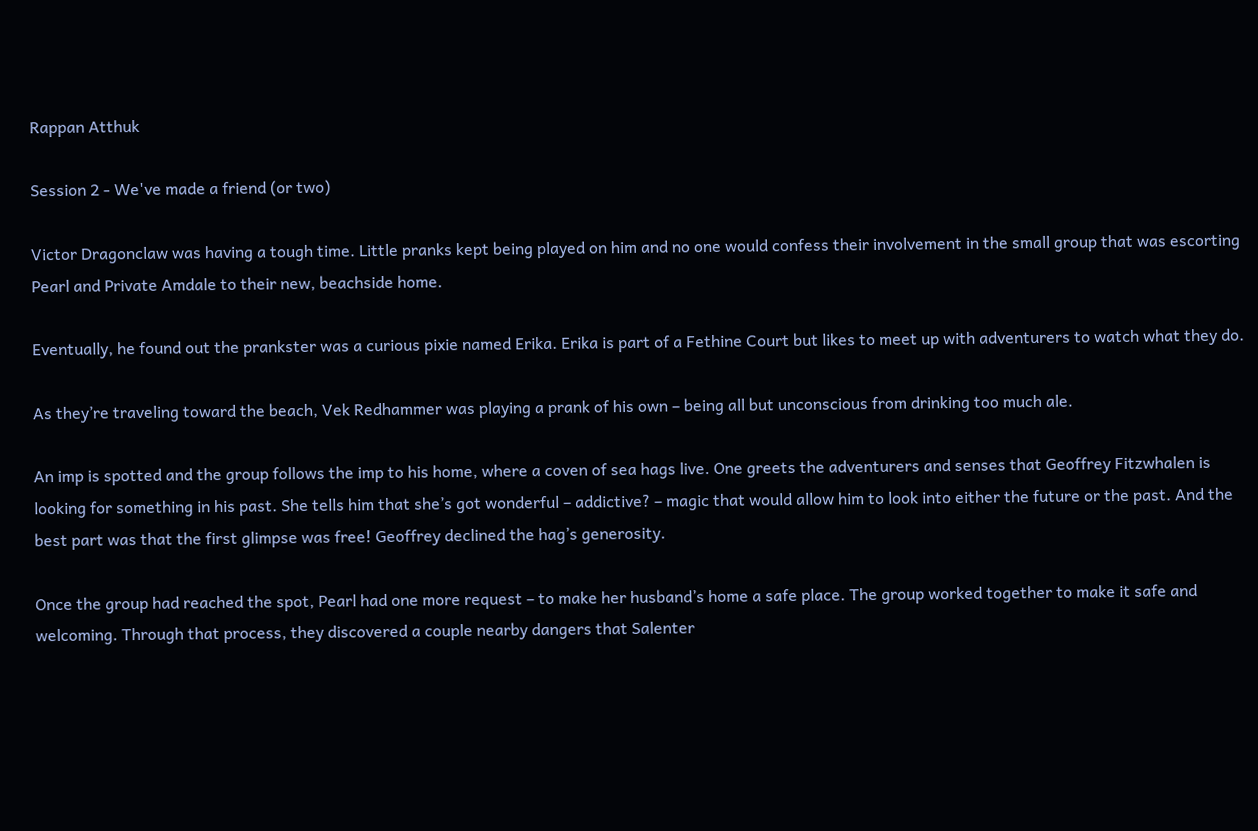Rappan Atthuk

Session 2 - We've made a friend (or two)

Victor Dragonclaw was having a tough time. Little pranks kept being played on him and no one would confess their involvement in the small group that was escorting Pearl and Private Amdale to their new, beachside home.

Eventually, he found out the prankster was a curious pixie named Erika. Erika is part of a Fethine Court but likes to meet up with adventurers to watch what they do.

As they’re traveling toward the beach, Vek Redhammer was playing a prank of his own – being all but unconscious from drinking too much ale.

An imp is spotted and the group follows the imp to his home, where a coven of sea hags live. One greets the adventurers and senses that Geoffrey Fitzwhalen is looking for something in his past. She tells him that she’s got wonderful – addictive? – magic that would allow him to look into either the future or the past. And the best part was that the first glimpse was free! Geoffrey declined the hag’s generosity.

Once the group had reached the spot, Pearl had one more request – to make her husband’s home a safe place. The group worked together to make it safe and welcoming. Through that process, they discovered a couple nearby dangers that Salenter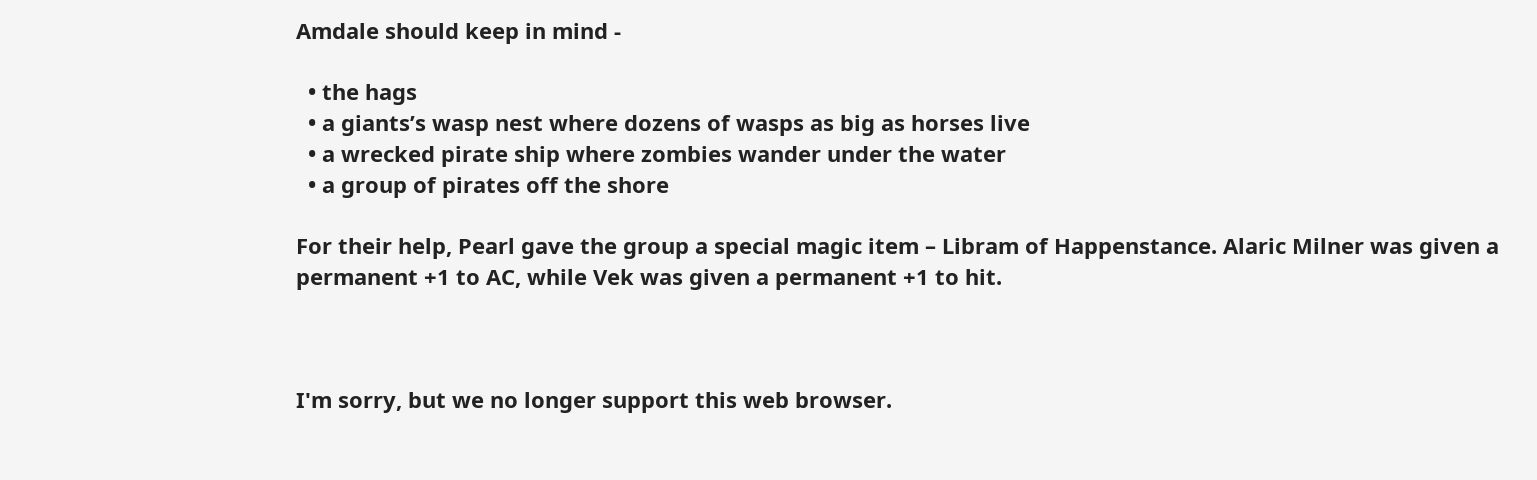Amdale should keep in mind -

  • the hags
  • a giants’s wasp nest where dozens of wasps as big as horses live
  • a wrecked pirate ship where zombies wander under the water
  • a group of pirates off the shore

For their help, Pearl gave the group a special magic item – Libram of Happenstance. Alaric Milner was given a permanent +1 to AC, while Vek was given a permanent +1 to hit.



I'm sorry, but we no longer support this web browser.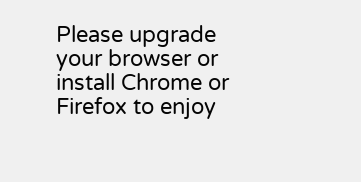Please upgrade your browser or install Chrome or Firefox to enjoy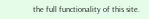the full functionality of this site.